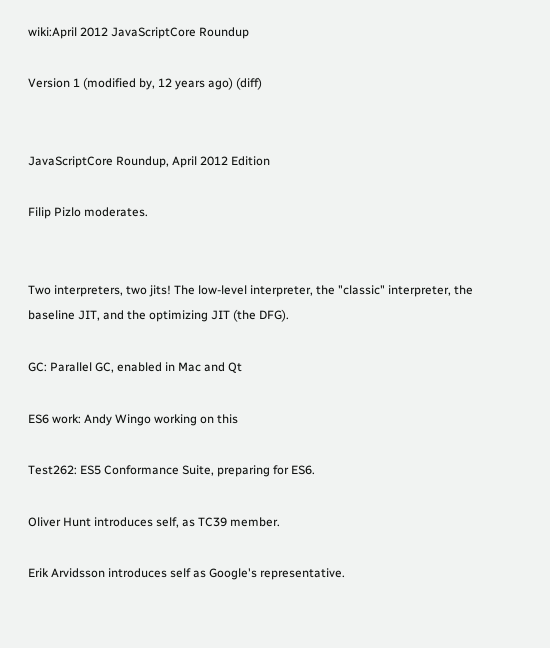wiki:April 2012 JavaScriptCore Roundup

Version 1 (modified by, 12 years ago) (diff)


JavaScriptCore Roundup, April 2012 Edition

Filip Pizlo moderates.


Two interpreters, two jits! The low-level interpreter, the "classic" interpreter, the baseline JIT, and the optimizing JIT (the DFG).

GC: Parallel GC, enabled in Mac and Qt

ES6 work: Andy Wingo working on this

Test262: ES5 Conformance Suite, preparing for ES6.

Oliver Hunt introduces self, as TC39 member.

Erik Arvidsson introduces self as Google's representative.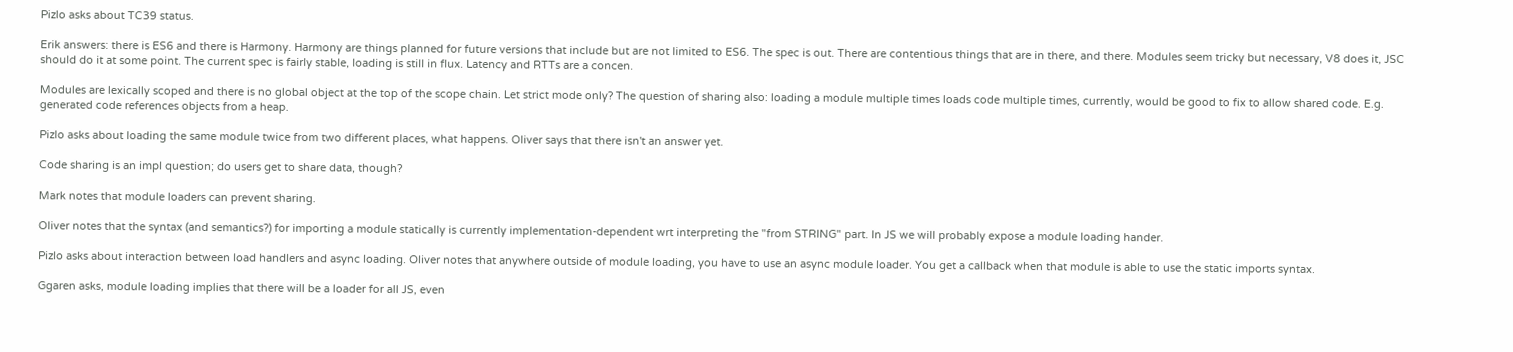Pizlo asks about TC39 status.

Erik answers: there is ES6 and there is Harmony. Harmony are things planned for future versions that include but are not limited to ES6. The spec is out. There are contentious things that are in there, and there. Modules seem tricky but necessary, V8 does it, JSC should do it at some point. The current spec is fairly stable, loading is still in flux. Latency and RTTs are a concen.

Modules are lexically scoped and there is no global object at the top of the scope chain. Let strict mode only? The question of sharing also: loading a module multiple times loads code multiple times, currently, would be good to fix to allow shared code. E.g. generated code references objects from a heap.

Pizlo asks about loading the same module twice from two different places, what happens. Oliver says that there isn't an answer yet.

Code sharing is an impl question; do users get to share data, though?

Mark notes that module loaders can prevent sharing.

Oliver notes that the syntax (and semantics?) for importing a module statically is currently implementation-dependent wrt interpreting the "from STRING" part. In JS we will probably expose a module loading hander.

Pizlo asks about interaction between load handlers and async loading. Oliver notes that anywhere outside of module loading, you have to use an async module loader. You get a callback when that module is able to use the static imports syntax.

Ggaren asks, module loading implies that there will be a loader for all JS, even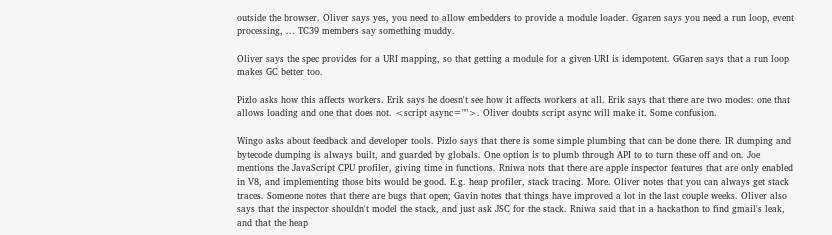outside the browser. Oliver says yes, you need to allow embedders to provide a module loader. Ggaren says you need a run loop, event processing, ... TC39 members say something muddy.

Oliver says the spec provides for a URI mapping, so that getting a module for a given URI is idempotent. GGaren says that a run loop makes GC better too.

Pizlo asks how this affects workers. Erik says he doesn't see how it affects workers at all. Erik says that there are two modes: one that allows loading and one that does not. <script async="">. Oliver doubts script async will make it. Some confusion.

Wingo asks about feedback and developer tools. Pizlo says that there is some simple plumbing that can be done there. IR dumping and bytecode dumping is always built, and guarded by globals. One option is to plumb through API to to turn these off and on. Joe mentions the JavaScript CPU profiler, giving time in functions. Rniwa nots that there are apple inspector features that are only enabled in V8, and implementing those bits would be good. E.g. heap profiler, stack tracing. More. Oliver notes that you can always get stack traces. Someone notes that there are bugs that open; Gavin notes that things have improved a lot in the last couple weeks. Oliver also says that the inspector shouldn't model the stack, and just ask JSC for the stack. Rniwa said that in a hackathon to find gmail's leak, and that the heap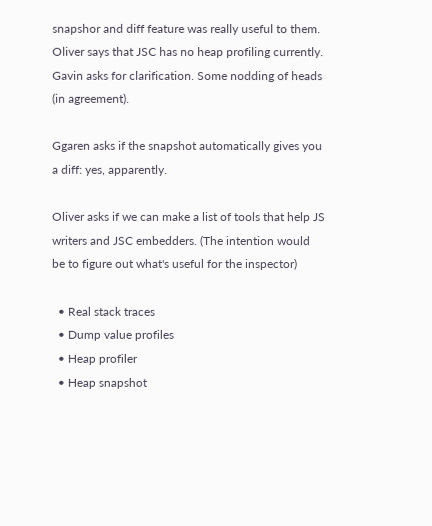snapshor and diff feature was really useful to them. Oliver says that JSC has no heap profiling currently. Gavin asks for clarification. Some nodding of heads (in agreement).

Ggaren asks if the snapshot automatically gives you a diff: yes, apparently.

Oliver asks if we can make a list of tools that help JS writers and JSC embedders. (The intention would be to figure out what's useful for the inspector)

  • Real stack traces
  • Dump value profiles
  • Heap profiler
  • Heap snapshot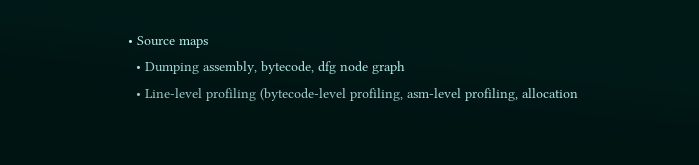• Source maps
  • Dumping assembly, bytecode, dfg node graph
  • Line-level profiling (bytecode-level profiling, asm-level profiling, allocation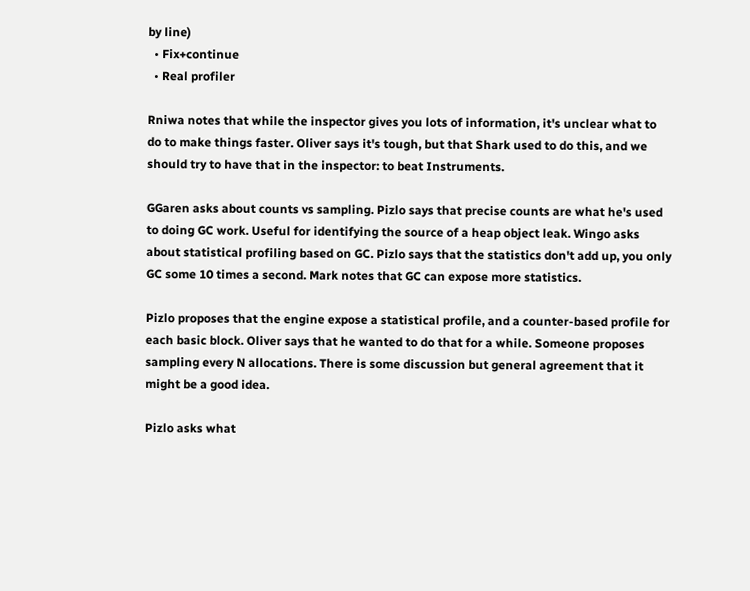by line)
  • Fix+continue
  • Real profiler

Rniwa notes that while the inspector gives you lots of information, it's unclear what to do to make things faster. Oliver says it's tough, but that Shark used to do this, and we should try to have that in the inspector: to beat Instruments.

GGaren asks about counts vs sampling. Pizlo says that precise counts are what he's used to doing GC work. Useful for identifying the source of a heap object leak. Wingo asks about statistical profiling based on GC. Pizlo says that the statistics don't add up, you only GC some 10 times a second. Mark notes that GC can expose more statistics.

Pizlo proposes that the engine expose a statistical profile, and a counter-based profile for each basic block. Oliver says that he wanted to do that for a while. Someone proposes sampling every N allocations. There is some discussion but general agreement that it might be a good idea.

Pizlo asks what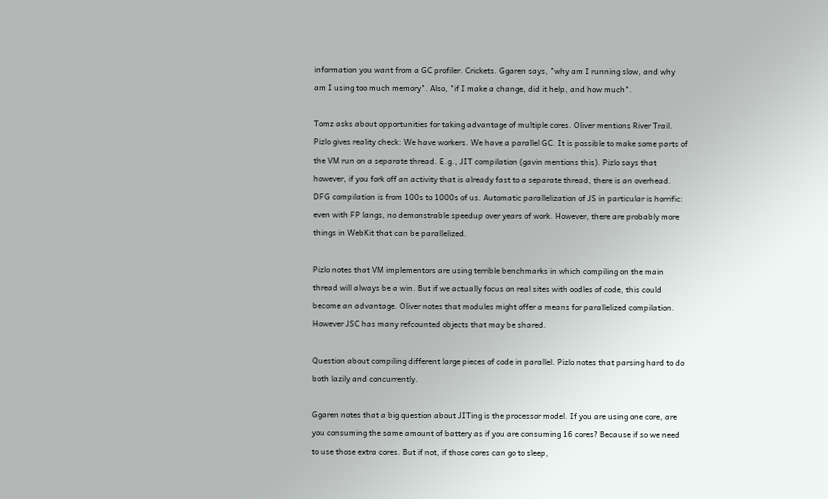information you want from a GC profiler. Crickets. Ggaren says, "why am I running slow, and why am I using too much memory". Also, "if I make a change, did it help, and how much".

Tomz asks about opportunities for taking advantage of multiple cores. Oliver mentions River Trail. Pizlo gives reality check: We have workers. We have a parallel GC. It is possible to make some parts of the VM run on a separate thread. E.g., JIT compilation (gavin mentions this). Pizlo says that however, if you fork off an activity that is already fast to a separate thread, there is an overhead. DFG compilation is from 100s to 1000s of us. Automatic parallelization of JS in particular is horrific: even with FP langs, no demonstrable speedup over years of work. However, there are probably more things in WebKit that can be parallelized.

Pizlo notes that VM implementors are using terrible benchmarks in which compiling on the main thread will always be a win. But if we actually focus on real sites with oodles of code, this could become an advantage. Oliver notes that modules might offer a means for parallelized compilation. However JSC has many refcounted objects that may be shared.

Question about compiling different large pieces of code in parallel. Pizlo notes that parsing hard to do both lazily and concurrently.

Ggaren notes that a big question about JITing is the processor model. If you are using one core, are you consuming the same amount of battery as if you are consuming 16 cores? Because if so we need to use those extra cores. But if not, if those cores can go to sleep,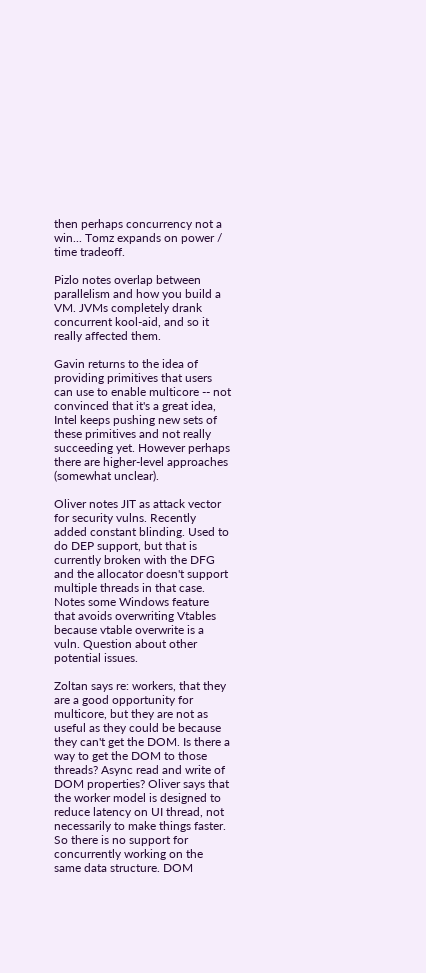then perhaps concurrency not a win... Tomz expands on power / time tradeoff.

Pizlo notes overlap between parallelism and how you build a VM. JVMs completely drank concurrent kool-aid, and so it really affected them.

Gavin returns to the idea of providing primitives that users can use to enable multicore -- not convinced that it's a great idea, Intel keeps pushing new sets of these primitives and not really succeeding yet. However perhaps there are higher-level approaches (somewhat unclear).

Oliver notes JIT as attack vector for security vulns. Recently added constant blinding. Used to do DEP support, but that is currently broken with the DFG and the allocator doesn't support multiple threads in that case. Notes some Windows feature that avoids overwriting Vtables because vtable overwrite is a vuln. Question about other potential issues.

Zoltan says re: workers, that they are a good opportunity for multicore, but they are not as useful as they could be because they can't get the DOM. Is there a way to get the DOM to those threads? Async read and write of DOM properties? Oliver says that the worker model is designed to reduce latency on UI thread, not necessarily to make things faster. So there is no support for concurrently working on the same data structure. DOM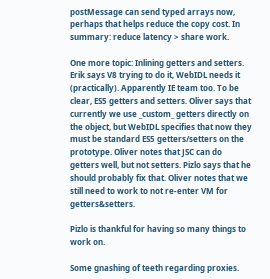postMessage can send typed arrays now, perhaps that helps reduce the copy cost. In summary: reduce latency > share work.

One more topic: Inlining getters and setters. Erik says V8 trying to do it, WebIDL needs it (practically). Apparently IE team too. To be clear, ES5 getters and setters. Oliver says that currently we use _custom_ getters directly on the object, but WebIDL specifies that now they must be standard ES5 getters/setters on the prototype. Oliver notes that JSC can do getters well, but not setters. Pizlo says that he should probably fix that. Oliver notes that we still need to work to not re-enter VM for getters&setters.

Pizlo is thankful for having so many things to work on.

Some gnashing of teeth regarding proxies.